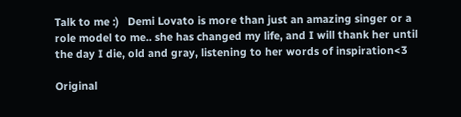Talk to me :)   Demi Lovato is more than just an amazing singer or a role model to me.. she has changed my life, and I will thank her until the day I die, old and gray, listening to her words of inspiration<3

Original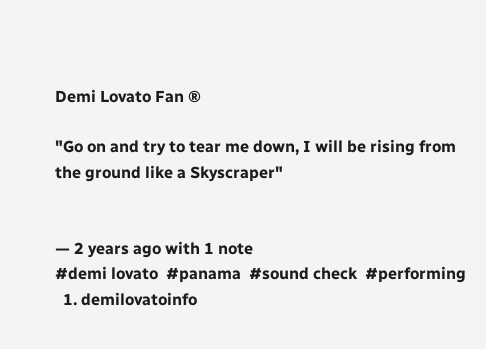Demi Lovato Fan ®

"Go on and try to tear me down, I will be rising from the ground like a Skyscraper"


— 2 years ago with 1 note
#demi lovato  #panama  #sound check  #performing
  1. demilovatoinfo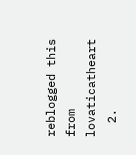reblogged this from lovaticatheart
  2.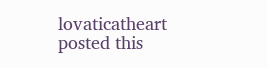lovaticatheart posted this